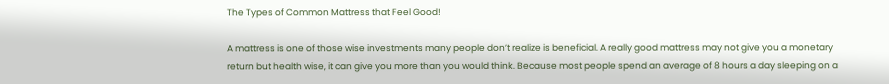The Types of Common Mattress that Feel Good!

A mattress is one of those wise investments many people don’t realize is beneficial. A really good mattress may not give you a monetary return but health wise, it can give you more than you would think. Because most people spend an average of 8 hours a day sleeping on a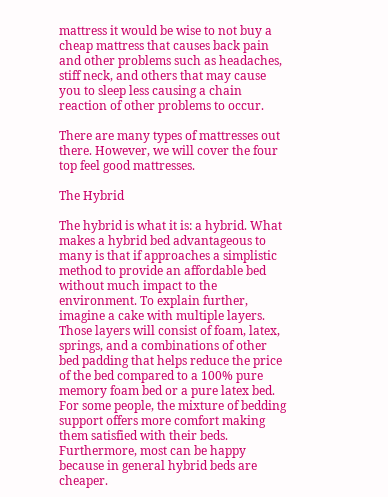mattress it would be wise to not buy a cheap mattress that causes back pain and other problems such as headaches, stiff neck, and others that may cause you to sleep less causing a chain reaction of other problems to occur.

There are many types of mattresses out there. However, we will cover the four top feel good mattresses.

The Hybrid

The hybrid is what it is: a hybrid. What makes a hybrid bed advantageous to many is that if approaches a simplistic method to provide an affordable bed without much impact to the environment. To explain further, imagine a cake with multiple layers. Those layers will consist of foam, latex, springs, and a combinations of other bed padding that helps reduce the price of the bed compared to a 100% pure memory foam bed or a pure latex bed. For some people, the mixture of bedding support offers more comfort making them satisfied with their beds. Furthermore, most can be happy because in general hybrid beds are cheaper.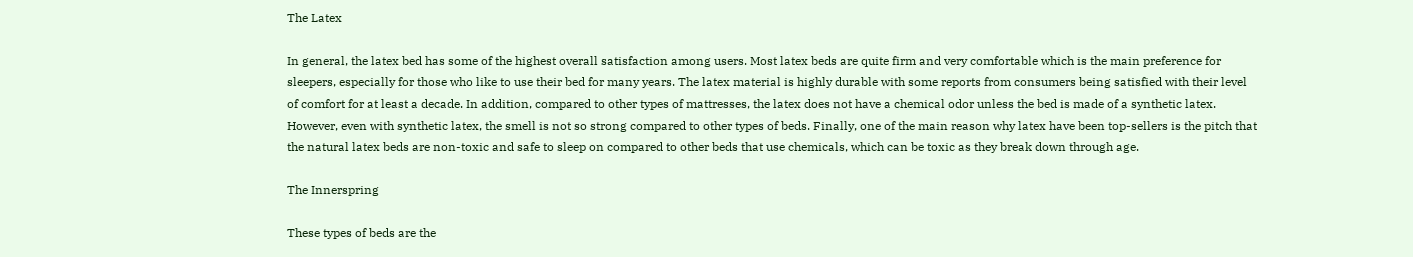The Latex

In general, the latex bed has some of the highest overall satisfaction among users. Most latex beds are quite firm and very comfortable which is the main preference for sleepers, especially for those who like to use their bed for many years. The latex material is highly durable with some reports from consumers being satisfied with their level of comfort for at least a decade. In addition, compared to other types of mattresses, the latex does not have a chemical odor unless the bed is made of a synthetic latex. However, even with synthetic latex, the smell is not so strong compared to other types of beds. Finally, one of the main reason why latex have been top-sellers is the pitch that the natural latex beds are non-toxic and safe to sleep on compared to other beds that use chemicals, which can be toxic as they break down through age.

The Innerspring

These types of beds are the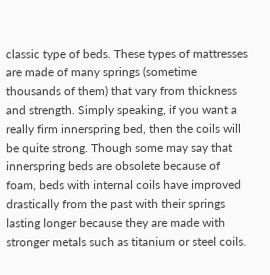classic type of beds. These types of mattresses are made of many springs (sometime thousands of them) that vary from thickness and strength. Simply speaking, if you want a really firm innerspring bed, then the coils will be quite strong. Though some may say that innerspring beds are obsolete because of foam, beds with internal coils have improved drastically from the past with their springs lasting longer because they are made with stronger metals such as titanium or steel coils.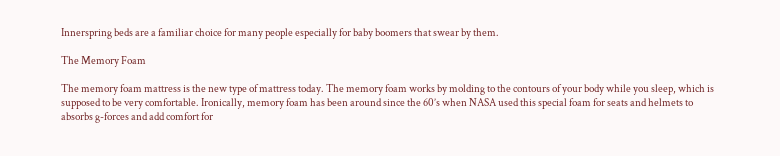Innerspring beds are a familiar choice for many people especially for baby boomers that swear by them.

The Memory Foam

The memory foam mattress is the new type of mattress today. The memory foam works by molding to the contours of your body while you sleep, which is supposed to be very comfortable. Ironically, memory foam has been around since the 60’s when NASA used this special foam for seats and helmets to absorbs g-forces and add comfort for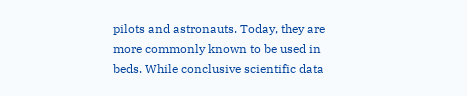pilots and astronauts. Today, they are more commonly known to be used in beds. While conclusive scientific data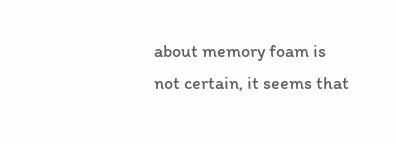about memory foam is not certain, it seems that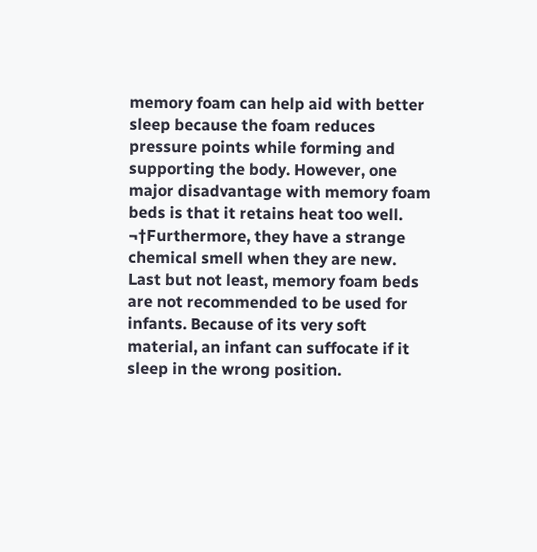memory foam can help aid with better sleep because the foam reduces pressure points while forming and supporting the body. However, one major disadvantage with memory foam beds is that it retains heat too well. ¬†Furthermore, they have a strange chemical smell when they are new. Last but not least, memory foam beds are not recommended to be used for infants. Because of its very soft material, an infant can suffocate if it sleep in the wrong position.